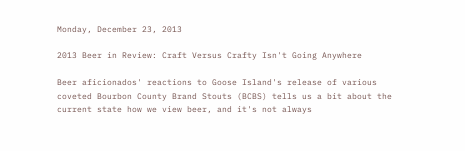Monday, December 23, 2013

2013 Beer in Review: Craft Versus Crafty Isn't Going Anywhere

Beer aficionados' reactions to Goose Island's release of various coveted Bourbon County Brand Stouts (BCBS) tells us a bit about the current state how we view beer, and it's not always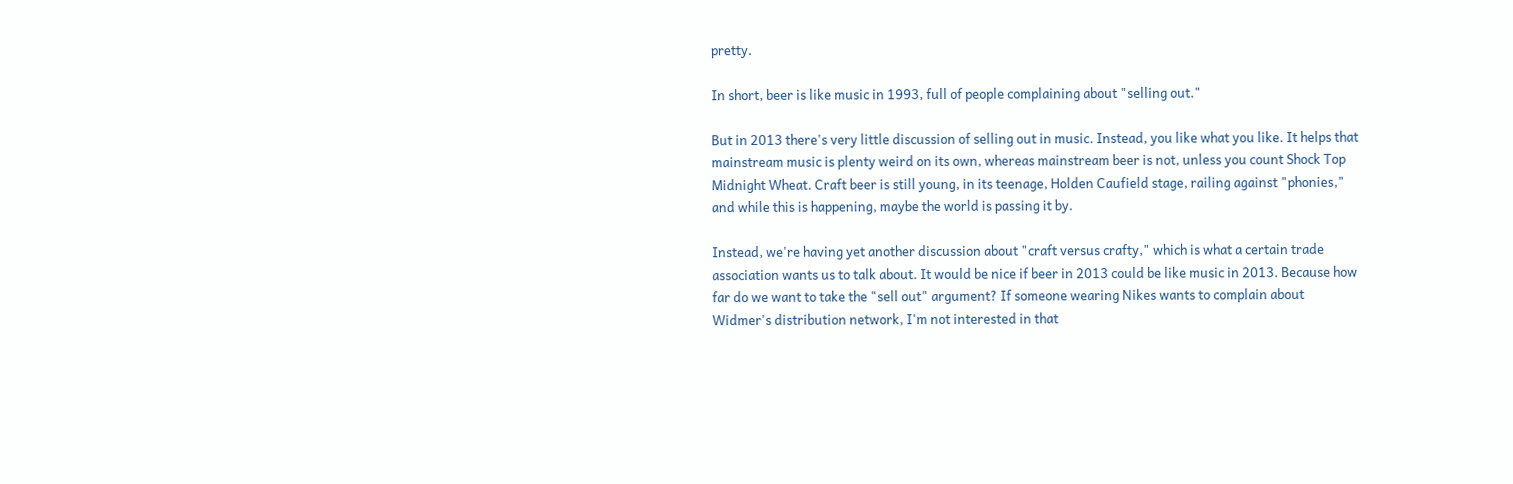pretty.

In short, beer is like music in 1993, full of people complaining about "selling out."

But in 2013 there's very little discussion of selling out in music. Instead, you like what you like. It helps that mainstream music is plenty weird on its own, whereas mainstream beer is not, unless you count Shock Top Midnight Wheat. Craft beer is still young, in its teenage, Holden Caufield stage, railing against "phonies," and while this is happening, maybe the world is passing it by.

Instead, we're having yet another discussion about "craft versus crafty," which is what a certain trade association wants us to talk about. It would be nice if beer in 2013 could be like music in 2013. Because how far do we want to take the "sell out" argument? If someone wearing Nikes wants to complain about Widmer's distribution network, I'm not interested in that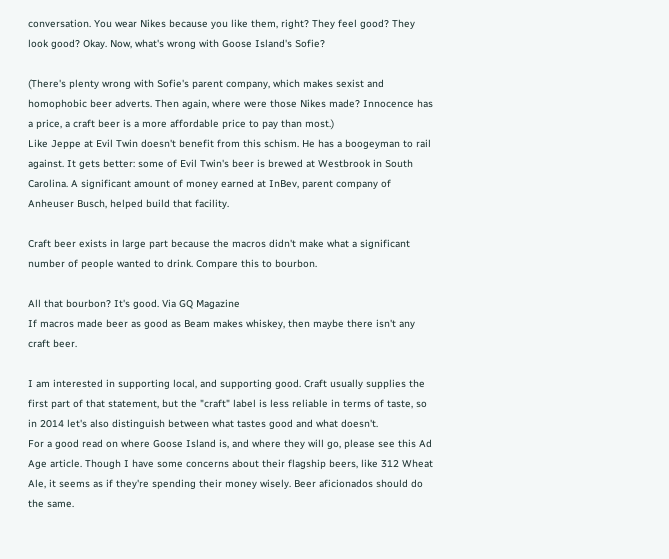conversation. You wear Nikes because you like them, right? They feel good? They look good? Okay. Now, what's wrong with Goose Island's Sofie?

(There's plenty wrong with Sofie's parent company, which makes sexist and homophobic beer adverts. Then again, where were those Nikes made? Innocence has a price, a craft beer is a more affordable price to pay than most.)
Like Jeppe at Evil Twin doesn't benefit from this schism. He has a boogeyman to rail against. It gets better: some of Evil Twin's beer is brewed at Westbrook in South Carolina. A significant amount of money earned at InBev, parent company of Anheuser Busch, helped build that facility.

Craft beer exists in large part because the macros didn't make what a significant number of people wanted to drink. Compare this to bourbon.

All that bourbon? It's good. Via GQ Magazine
If macros made beer as good as Beam makes whiskey, then maybe there isn't any craft beer.

I am interested in supporting local, and supporting good. Craft usually supplies the first part of that statement, but the "craft" label is less reliable in terms of taste, so in 2014 let's also distinguish between what tastes good and what doesn't.
For a good read on where Goose Island is, and where they will go, please see this Ad Age article. Though I have some concerns about their flagship beers, like 312 Wheat Ale, it seems as if they're spending their money wisely. Beer aficionados should do the same.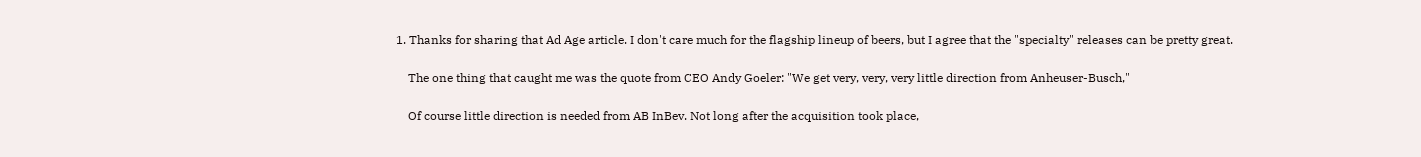1. Thanks for sharing that Ad Age article. I don't care much for the flagship lineup of beers, but I agree that the "specialty" releases can be pretty great.

    The one thing that caught me was the quote from CEO Andy Goeler: "We get very, very, very little direction from Anheuser-Busch,"

    Of course little direction is needed from AB InBev. Not long after the acquisition took place,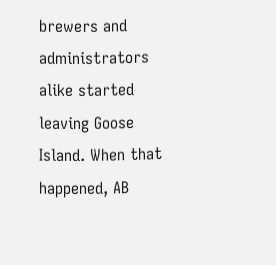brewers and administrators alike started leaving Goose Island. When that happened, AB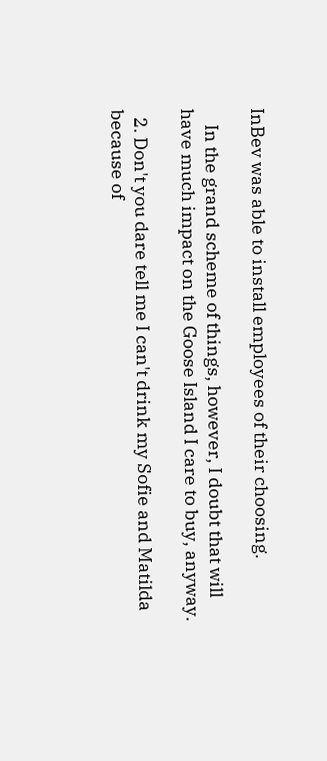InBev was able to install employees of their choosing.

    In the grand scheme of things, however, I doubt that will have much impact on the Goose Island I care to buy, anyway.

  2. Don't you dare tell me I can't drink my Sofie and Matilda because of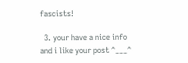fascists!

  3. your have a nice info and i like your post ^___^